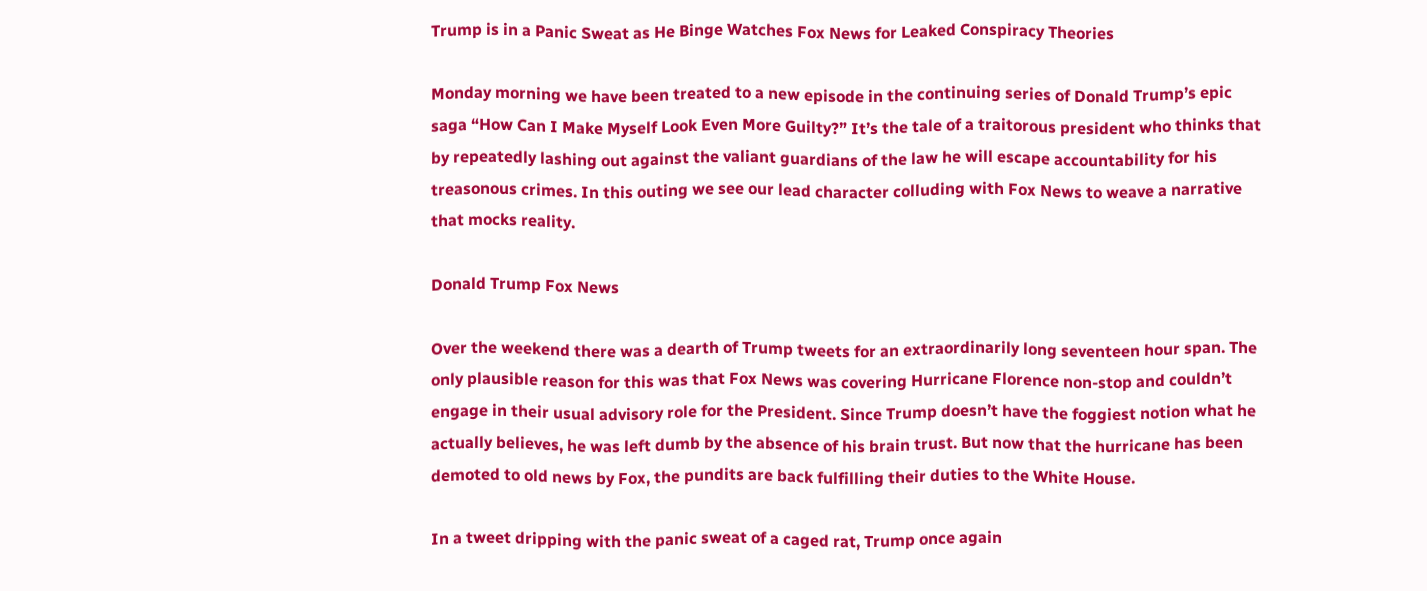Trump is in a Panic Sweat as He Binge Watches Fox News for Leaked Conspiracy Theories

Monday morning we have been treated to a new episode in the continuing series of Donald Trump’s epic saga “How Can I Make Myself Look Even More Guilty?” It’s the tale of a traitorous president who thinks that by repeatedly lashing out against the valiant guardians of the law he will escape accountability for his treasonous crimes. In this outing we see our lead character colluding with Fox News to weave a narrative that mocks reality.

Donald Trump Fox News

Over the weekend there was a dearth of Trump tweets for an extraordinarily long seventeen hour span. The only plausible reason for this was that Fox News was covering Hurricane Florence non-stop and couldn’t engage in their usual advisory role for the President. Since Trump doesn’t have the foggiest notion what he actually believes, he was left dumb by the absence of his brain trust. But now that the hurricane has been demoted to old news by Fox, the pundits are back fulfilling their duties to the White House.

In a tweet dripping with the panic sweat of a caged rat, Trump once again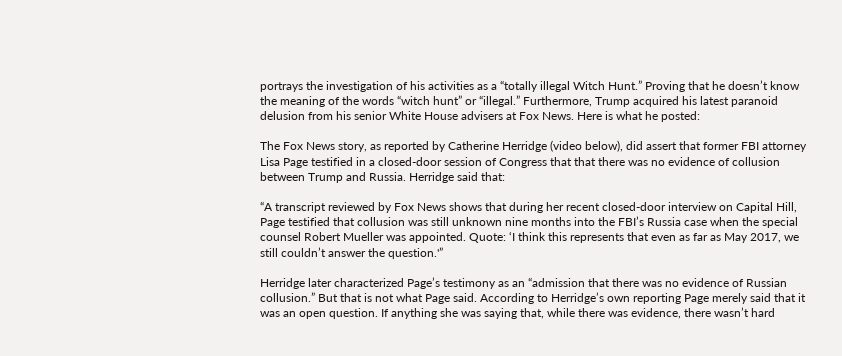portrays the investigation of his activities as a “totally illegal Witch Hunt.” Proving that he doesn’t know the meaning of the words “witch hunt” or “illegal.” Furthermore, Trump acquired his latest paranoid delusion from his senior White House advisers at Fox News. Here is what he posted:

The Fox News story, as reported by Catherine Herridge (video below), did assert that former FBI attorney Lisa Page testified in a closed-door session of Congress that that there was no evidence of collusion between Trump and Russia. Herridge said that:

“A transcript reviewed by Fox News shows that during her recent closed-door interview on Capital Hill, Page testified that collusion was still unknown nine months into the FBI’s Russia case when the special counsel Robert Mueller was appointed. Quote: ‘I think this represents that even as far as May 2017, we still couldn’t answer the question.'”

Herridge later characterized Page’s testimony as an “admission that there was no evidence of Russian collusion.” But that is not what Page said. According to Herridge’s own reporting Page merely said that it was an open question. If anything she was saying that, while there was evidence, there wasn’t hard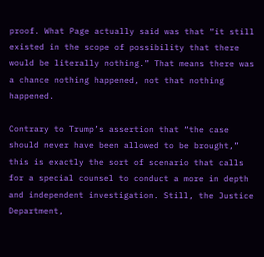proof. What Page actually said was that “it still existed in the scope of possibility that there would be literally nothing.” That means there was a chance nothing happened, not that nothing happened.

Contrary to Trump’s assertion that “the case should never have been allowed to be brought,” this is exactly the sort of scenario that calls for a special counsel to conduct a more in depth and independent investigation. Still, the Justice Department,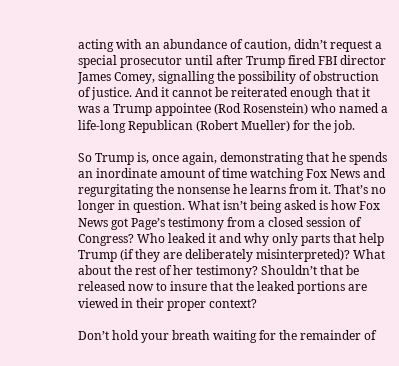acting with an abundance of caution, didn’t request a special prosecutor until after Trump fired FBI director James Comey, signalling the possibility of obstruction of justice. And it cannot be reiterated enough that it was a Trump appointee (Rod Rosenstein) who named a life-long Republican (Robert Mueller) for the job.

So Trump is, once again, demonstrating that he spends an inordinate amount of time watching Fox News and regurgitating the nonsense he learns from it. That’s no longer in question. What isn’t being asked is how Fox News got Page’s testimony from a closed session of Congress? Who leaked it and why only parts that help Trump (if they are deliberately misinterpreted)? What about the rest of her testimony? Shouldn’t that be released now to insure that the leaked portions are viewed in their proper context?

Don’t hold your breath waiting for the remainder of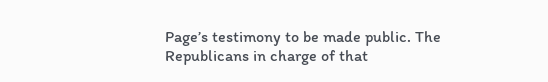Page’s testimony to be made public. The Republicans in charge of that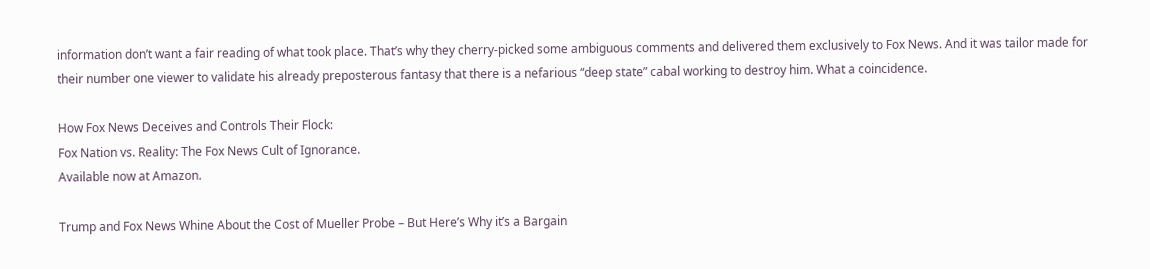information don’t want a fair reading of what took place. That’s why they cherry-picked some ambiguous comments and delivered them exclusively to Fox News. And it was tailor made for their number one viewer to validate his already preposterous fantasy that there is a nefarious “deep state” cabal working to destroy him. What a coincidence.

How Fox News Deceives and Controls Their Flock:
Fox Nation vs. Reality: The Fox News Cult of Ignorance.
Available now at Amazon.

Trump and Fox News Whine About the Cost of Mueller Probe – But Here’s Why it’s a Bargain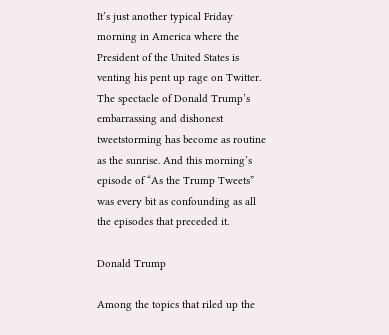It’s just another typical Friday morning in America where the President of the United States is venting his pent up rage on Twitter. The spectacle of Donald Trump’s embarrassing and dishonest tweetstorming has become as routine as the sunrise. And this morning’s episode of “As the Trump Tweets” was every bit as confounding as all the episodes that preceded it.

Donald Trump

Among the topics that riled up the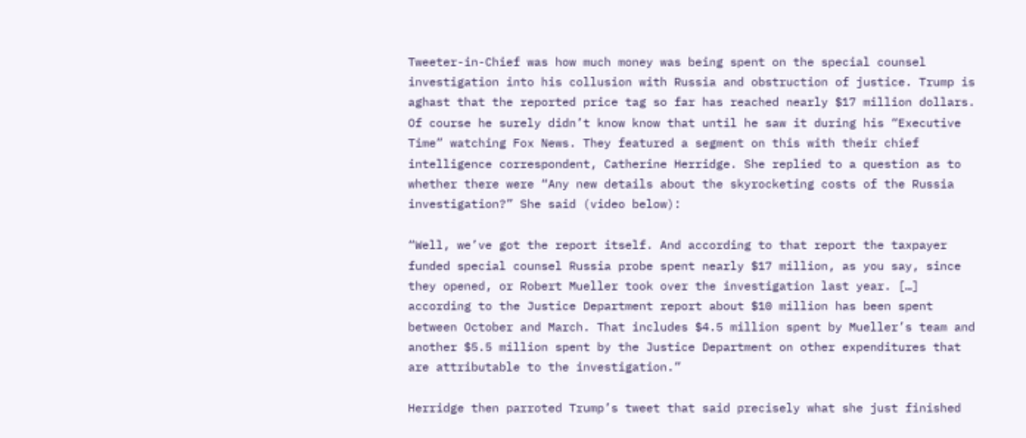Tweeter-in-Chief was how much money was being spent on the special counsel investigation into his collusion with Russia and obstruction of justice. Trump is aghast that the reported price tag so far has reached nearly $17 million dollars. Of course he surely didn’t know know that until he saw it during his “Executive Time” watching Fox News. They featured a segment on this with their chief intelligence correspondent, Catherine Herridge. She replied to a question as to whether there were “Any new details about the skyrocketing costs of the Russia investigation?” She said (video below):

“Well, we’ve got the report itself. And according to that report the taxpayer funded special counsel Russia probe spent nearly $17 million, as you say, since they opened, or Robert Mueller took over the investigation last year. […] according to the Justice Department report about $10 million has been spent between October and March. That includes $4.5 million spent by Mueller’s team and another $5.5 million spent by the Justice Department on other expenditures that are attributable to the investigation.”

Herridge then parroted Trump’s tweet that said precisely what she just finished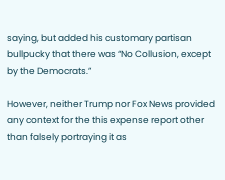saying, but added his customary partisan bullpucky that there was “No Collusion, except by the Democrats.”

However, neither Trump nor Fox News provided any context for the this expense report other than falsely portraying it as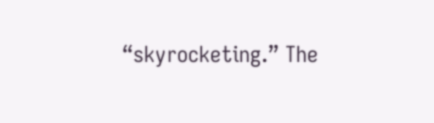“skyrocketing.” The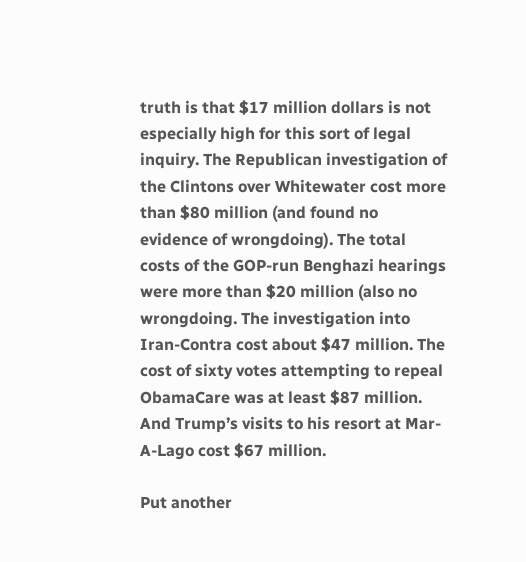truth is that $17 million dollars is not especially high for this sort of legal inquiry. The Republican investigation of the Clintons over Whitewater cost more than $80 million (and found no evidence of wrongdoing). The total costs of the GOP-run Benghazi hearings were more than $20 million (also no wrongdoing. The investigation into Iran-Contra cost about $47 million. The cost of sixty votes attempting to repeal ObamaCare was at least $87 million. And Trump’s visits to his resort at Mar-A-Lago cost $67 million.

Put another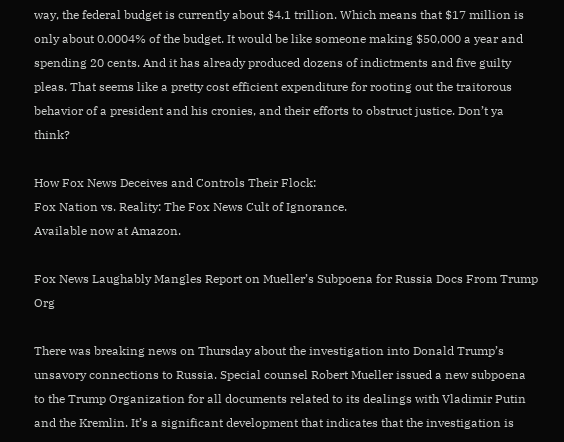way, the federal budget is currently about $4.1 trillion. Which means that $17 million is only about 0.0004% of the budget. It would be like someone making $50,000 a year and spending 20 cents. And it has already produced dozens of indictments and five guilty pleas. That seems like a pretty cost efficient expenditure for rooting out the traitorous behavior of a president and his cronies, and their efforts to obstruct justice. Don’t ya think?

How Fox News Deceives and Controls Their Flock:
Fox Nation vs. Reality: The Fox News Cult of Ignorance.
Available now at Amazon.

Fox News Laughably Mangles Report on Mueller’s Subpoena for Russia Docs From Trump Org

There was breaking news on Thursday about the investigation into Donald Trump’s unsavory connections to Russia. Special counsel Robert Mueller issued a new subpoena to the Trump Organization for all documents related to its dealings with Vladimir Putin and the Kremlin. It’s a significant development that indicates that the investigation is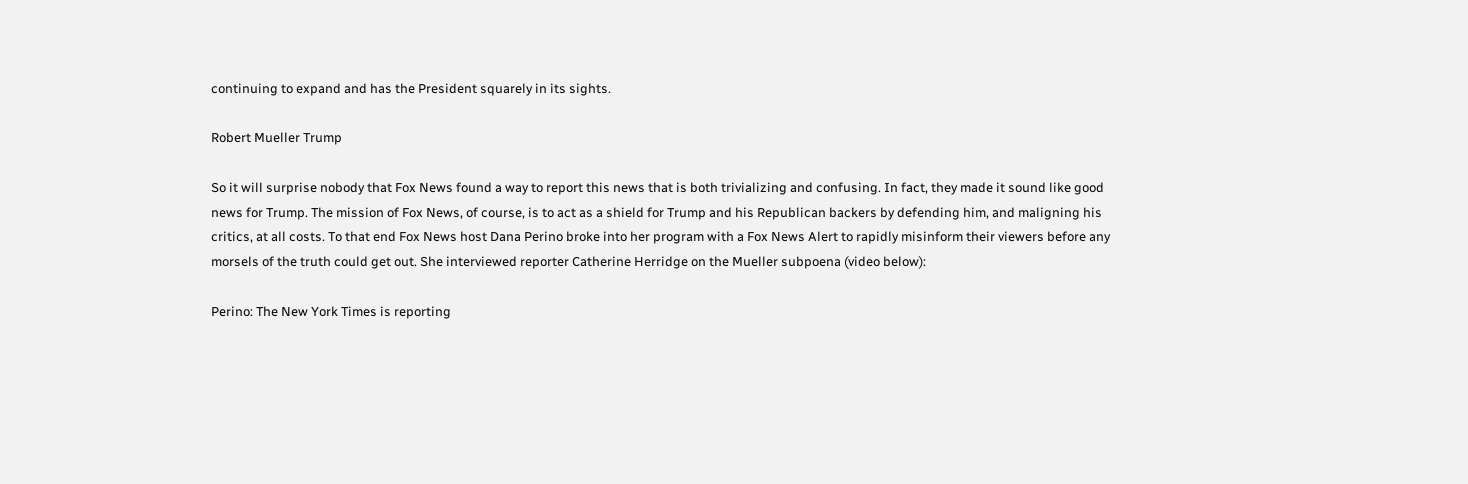continuing to expand and has the President squarely in its sights.

Robert Mueller Trump

So it will surprise nobody that Fox News found a way to report this news that is both trivializing and confusing. In fact, they made it sound like good news for Trump. The mission of Fox News, of course, is to act as a shield for Trump and his Republican backers by defending him, and maligning his critics, at all costs. To that end Fox News host Dana Perino broke into her program with a Fox News Alert to rapidly misinform their viewers before any morsels of the truth could get out. She interviewed reporter Catherine Herridge on the Mueller subpoena (video below):

Perino: The New York Times is reporting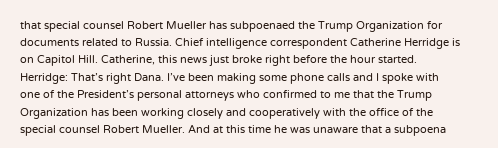that special counsel Robert Mueller has subpoenaed the Trump Organization for documents related to Russia. Chief intelligence correspondent Catherine Herridge is on Capitol Hill. Catherine, this news just broke right before the hour started.
Herridge: That’s right Dana. I’ve been making some phone calls and I spoke with one of the President’s personal attorneys who confirmed to me that the Trump Organization has been working closely and cooperatively with the office of the special counsel Robert Mueller. And at this time he was unaware that a subpoena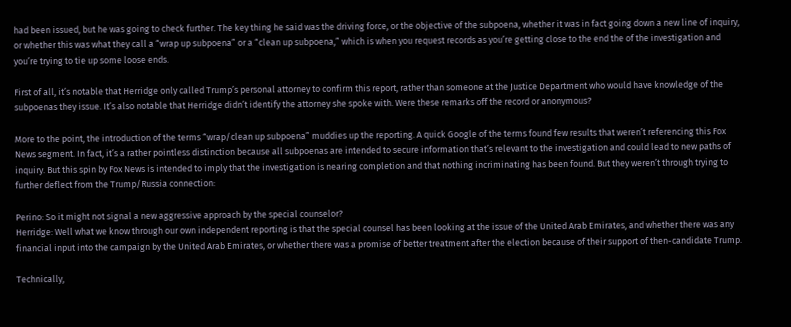had been issued, but he was going to check further. The key thing he said was the driving force, or the objective of the subpoena, whether it was in fact going down a new line of inquiry, or whether this was what they call a “wrap up subpoena” or a “clean up subpoena,” which is when you request records as you’re getting close to the end the of the investigation and you’re trying to tie up some loose ends.

First of all, it’s notable that Herridge only called Trump’s personal attorney to confirm this report, rather than someone at the Justice Department who would have knowledge of the subpoenas they issue. It’s also notable that Herridge didn’t identify the attorney she spoke with. Were these remarks off the record or anonymous?

More to the point, the introduction of the terms “wrap/clean up subpoena” muddies up the reporting. A quick Google of the terms found few results that weren’t referencing this Fox News segment. In fact, it’s a rather pointless distinction because all subpoenas are intended to secure information that’s relevant to the investigation and could lead to new paths of inquiry. But this spin by Fox News is intended to imply that the investigation is nearing completion and that nothing incriminating has been found. But they weren’t through trying to further deflect from the Trump/Russia connection:

Perino: So it might not signal a new aggressive approach by the special counselor?
Herridge: Well what we know through our own independent reporting is that the special counsel has been looking at the issue of the United Arab Emirates, and whether there was any financial input into the campaign by the United Arab Emirates, or whether there was a promise of better treatment after the election because of their support of then-candidate Trump.

Technically,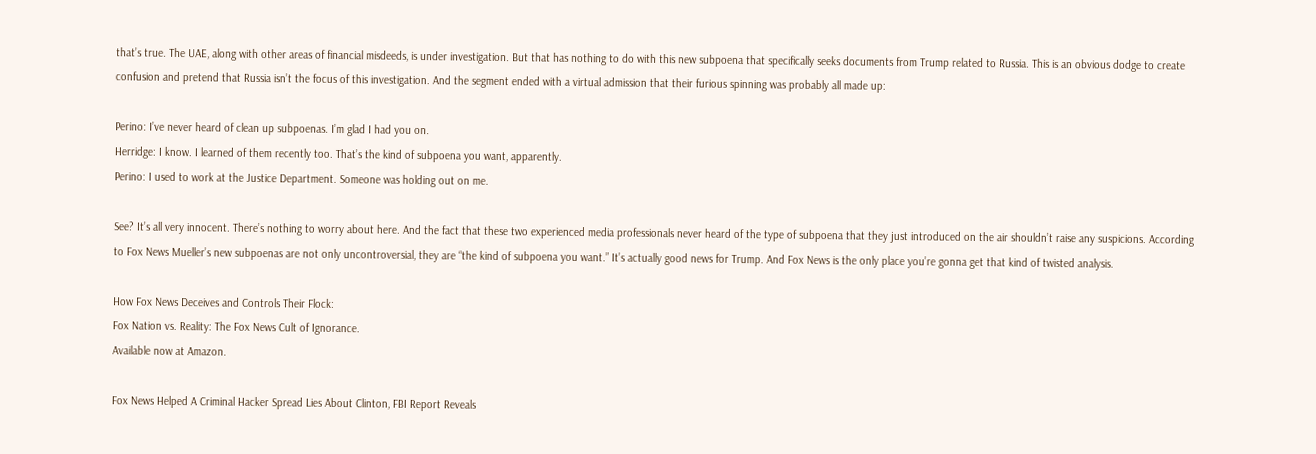that’s true. The UAE, along with other areas of financial misdeeds, is under investigation. But that has nothing to do with this new subpoena that specifically seeks documents from Trump related to Russia. This is an obvious dodge to create confusion and pretend that Russia isn’t the focus of this investigation. And the segment ended with a virtual admission that their furious spinning was probably all made up:

Perino: I’ve never heard of clean up subpoenas. I’m glad I had you on.
Herridge: I know. I learned of them recently too. That’s the kind of subpoena you want, apparently.
Perino: I used to work at the Justice Department. Someone was holding out on me.

See? It’s all very innocent. There’s nothing to worry about here. And the fact that these two experienced media professionals never heard of the type of subpoena that they just introduced on the air shouldn’t raise any suspicions. According to Fox News Mueller’s new subpoenas are not only uncontroversial, they are “the kind of subpoena you want.” It’s actually good news for Trump. And Fox News is the only place you’re gonna get that kind of twisted analysis.

How Fox News Deceives and Controls Their Flock:
Fox Nation vs. Reality: The Fox News Cult of Ignorance.
Available now at Amazon.

Fox News Helped A Criminal Hacker Spread Lies About Clinton, FBI Report Reveals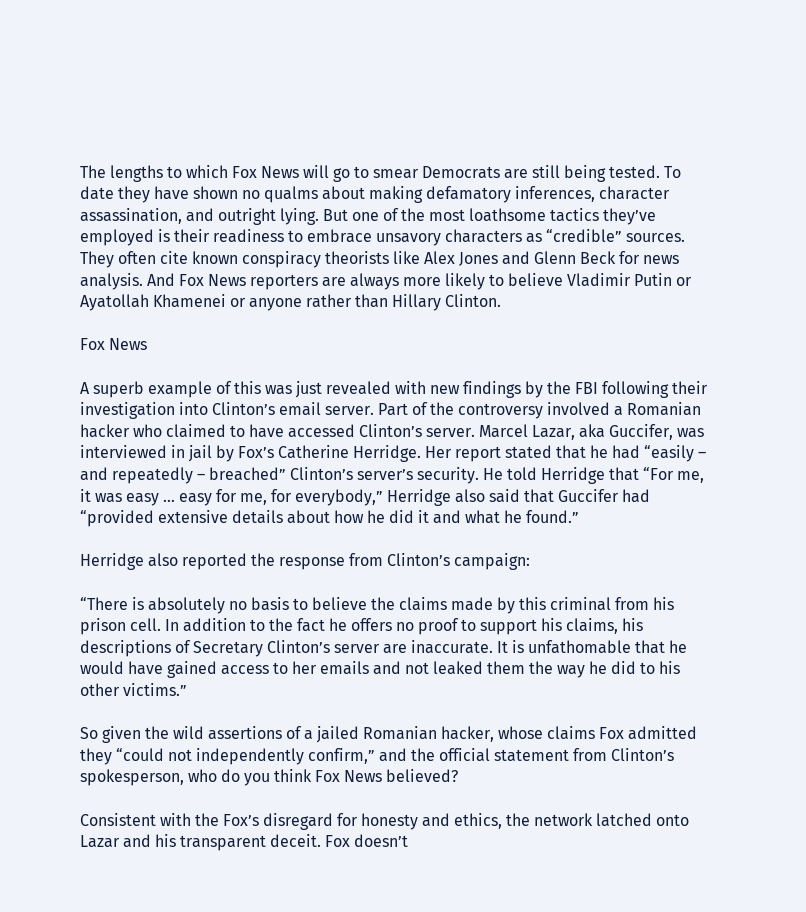The lengths to which Fox News will go to smear Democrats are still being tested. To date they have shown no qualms about making defamatory inferences, character assassination, and outright lying. But one of the most loathsome tactics they’ve employed is their readiness to embrace unsavory characters as “credible” sources. They often cite known conspiracy theorists like Alex Jones and Glenn Beck for news analysis. And Fox News reporters are always more likely to believe Vladimir Putin or Ayatollah Khamenei or anyone rather than Hillary Clinton.

Fox News

A superb example of this was just revealed with new findings by the FBI following their investigation into Clinton’s email server. Part of the controversy involved a Romanian hacker who claimed to have accessed Clinton’s server. Marcel Lazar, aka Guccifer, was interviewed in jail by Fox’s Catherine Herridge. Her report stated that he had “easily – and repeatedly – breached” Clinton’s server’s security. He told Herridge that “For me, it was easy … easy for me, for everybody,” Herridge also said that Guccifer had “provided extensive details about how he did it and what he found.”

Herridge also reported the response from Clinton’s campaign:

“There is absolutely no basis to believe the claims made by this criminal from his prison cell. In addition to the fact he offers no proof to support his claims, his descriptions of Secretary Clinton’s server are inaccurate. It is unfathomable that he would have gained access to her emails and not leaked them the way he did to his other victims.”

So given the wild assertions of a jailed Romanian hacker, whose claims Fox admitted they “could not independently confirm,” and the official statement from Clinton’s spokesperson, who do you think Fox News believed?

Consistent with the Fox’s disregard for honesty and ethics, the network latched onto Lazar and his transparent deceit. Fox doesn’t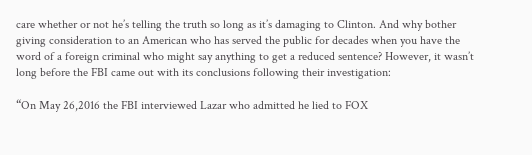care whether or not he’s telling the truth so long as it’s damaging to Clinton. And why bother giving consideration to an American who has served the public for decades when you have the word of a foreign criminal who might say anything to get a reduced sentence? However, it wasn’t long before the FBI came out with its conclusions following their investigation:

“On May 26,2016 the FBI interviewed Lazar who admitted he lied to FOX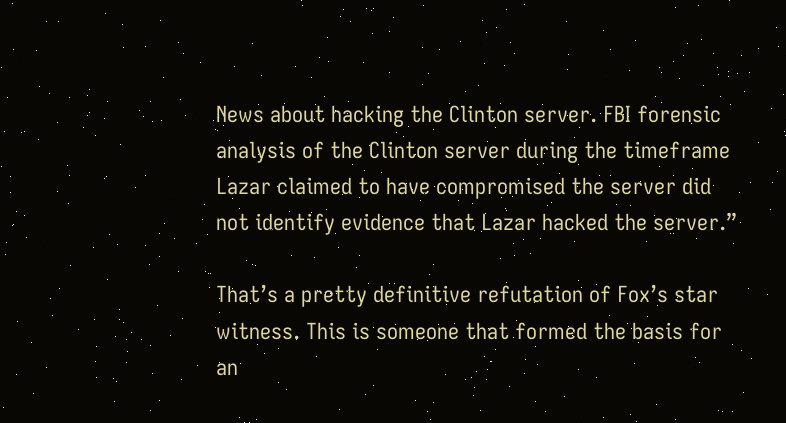News about hacking the Clinton server. FBI forensic analysis of the Clinton server during the timeframe Lazar claimed to have compromised the server did not identify evidence that Lazar hacked the server.”

That’s a pretty definitive refutation of Fox’s star witness. This is someone that formed the basis for an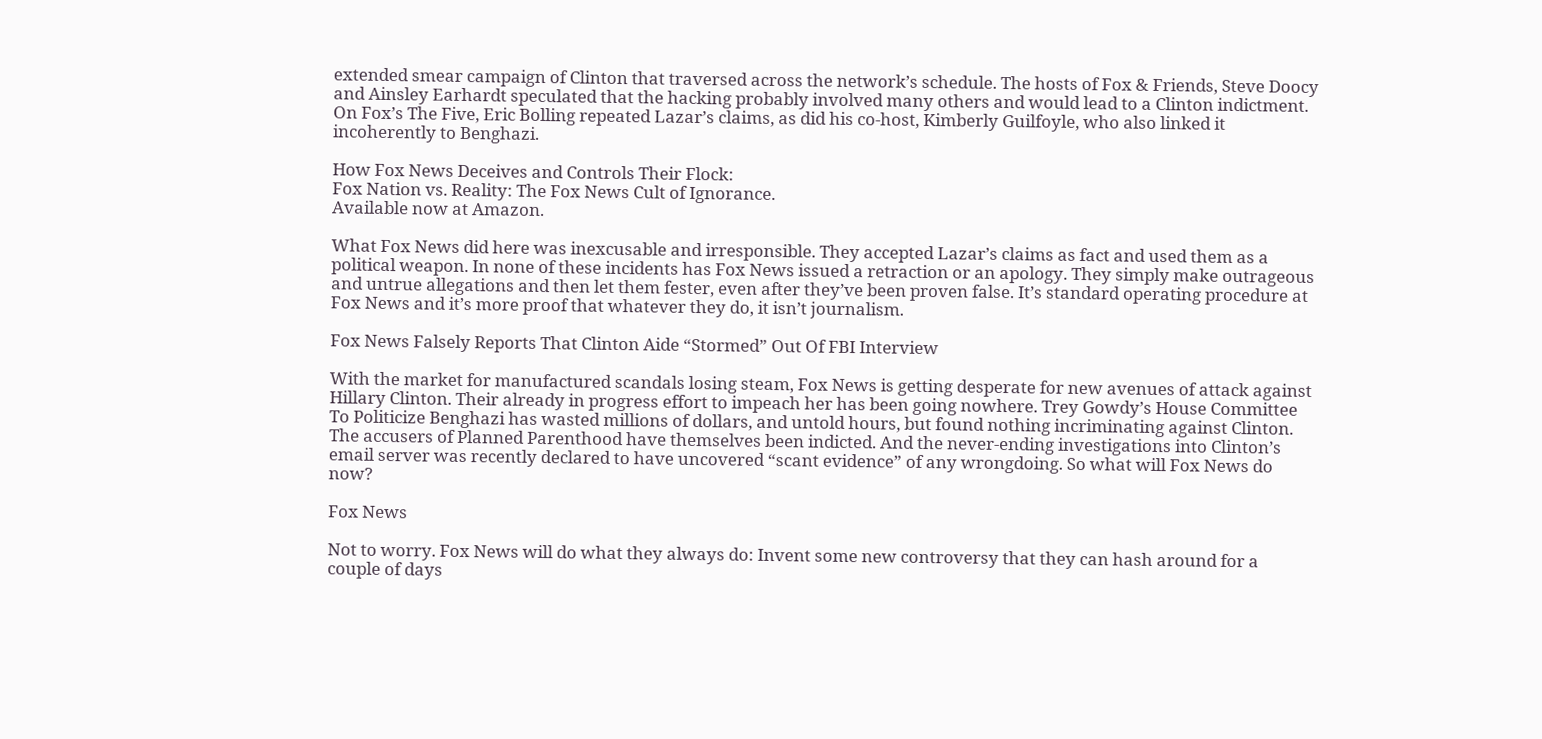extended smear campaign of Clinton that traversed across the network’s schedule. The hosts of Fox & Friends, Steve Doocy and Ainsley Earhardt speculated that the hacking probably involved many others and would lead to a Clinton indictment. On Fox’s The Five, Eric Bolling repeated Lazar’s claims, as did his co-host, Kimberly Guilfoyle, who also linked it incoherently to Benghazi.

How Fox News Deceives and Controls Their Flock:
Fox Nation vs. Reality: The Fox News Cult of Ignorance.
Available now at Amazon.

What Fox News did here was inexcusable and irresponsible. They accepted Lazar’s claims as fact and used them as a political weapon. In none of these incidents has Fox News issued a retraction or an apology. They simply make outrageous and untrue allegations and then let them fester, even after they’ve been proven false. It’s standard operating procedure at Fox News and it’s more proof that whatever they do, it isn’t journalism.

Fox News Falsely Reports That Clinton Aide “Stormed” Out Of FBI Interview

With the market for manufactured scandals losing steam, Fox News is getting desperate for new avenues of attack against Hillary Clinton. Their already in progress effort to impeach her has been going nowhere. Trey Gowdy’s House Committee To Politicize Benghazi has wasted millions of dollars, and untold hours, but found nothing incriminating against Clinton. The accusers of Planned Parenthood have themselves been indicted. And the never-ending investigations into Clinton’s email server was recently declared to have uncovered “scant evidence” of any wrongdoing. So what will Fox News do now?

Fox News

Not to worry. Fox News will do what they always do: Invent some new controversy that they can hash around for a couple of days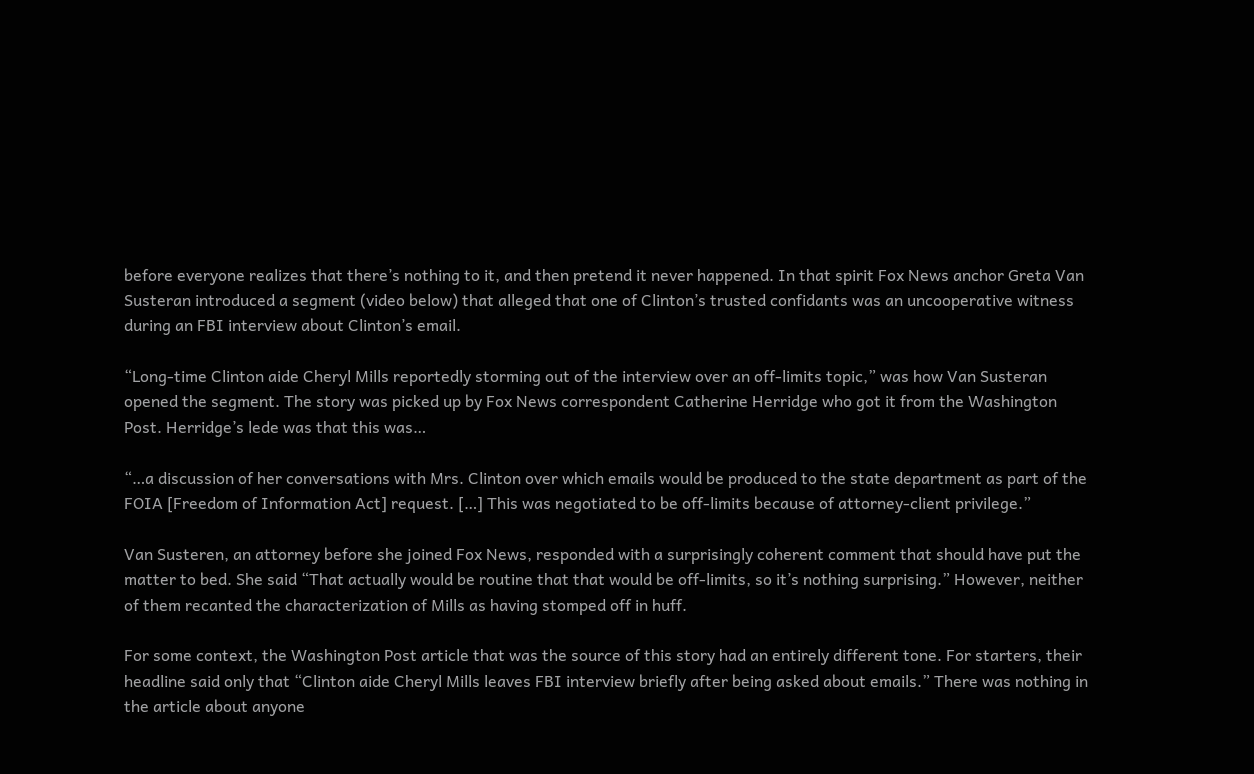before everyone realizes that there’s nothing to it, and then pretend it never happened. In that spirit Fox News anchor Greta Van Susteran introduced a segment (video below) that alleged that one of Clinton’s trusted confidants was an uncooperative witness during an FBI interview about Clinton’s email.

“Long-time Clinton aide Cheryl Mills reportedly storming out of the interview over an off-limits topic,” was how Van Susteran opened the segment. The story was picked up by Fox News correspondent Catherine Herridge who got it from the Washington Post. Herridge’s lede was that this was…

“…a discussion of her conversations with Mrs. Clinton over which emails would be produced to the state department as part of the FOIA [Freedom of Information Act] request. […] This was negotiated to be off-limits because of attorney-client privilege.”

Van Susteren, an attorney before she joined Fox News, responded with a surprisingly coherent comment that should have put the matter to bed. She said “That actually would be routine that that would be off-limits, so it’s nothing surprising.” However, neither of them recanted the characterization of Mills as having stomped off in huff.

For some context, the Washington Post article that was the source of this story had an entirely different tone. For starters, their headline said only that “Clinton aide Cheryl Mills leaves FBI interview briefly after being asked about emails.” There was nothing in the article about anyone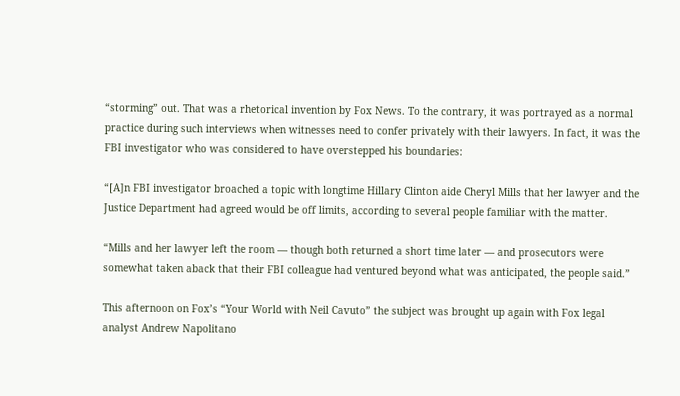“storming” out. That was a rhetorical invention by Fox News. To the contrary, it was portrayed as a normal practice during such interviews when witnesses need to confer privately with their lawyers. In fact, it was the FBI investigator who was considered to have overstepped his boundaries:

“[A]n FBI investigator broached a topic with longtime Hillary Clinton aide Cheryl Mills that her lawyer and the Justice Department had agreed would be off limits, according to several people familiar with the matter.

“Mills and her lawyer left the room — though both returned a short time later — and prosecutors were somewhat taken aback that their FBI colleague had ventured beyond what was anticipated, the people said.”

This afternoon on Fox’s “Your World with Neil Cavuto” the subject was brought up again with Fox legal analyst Andrew Napolitano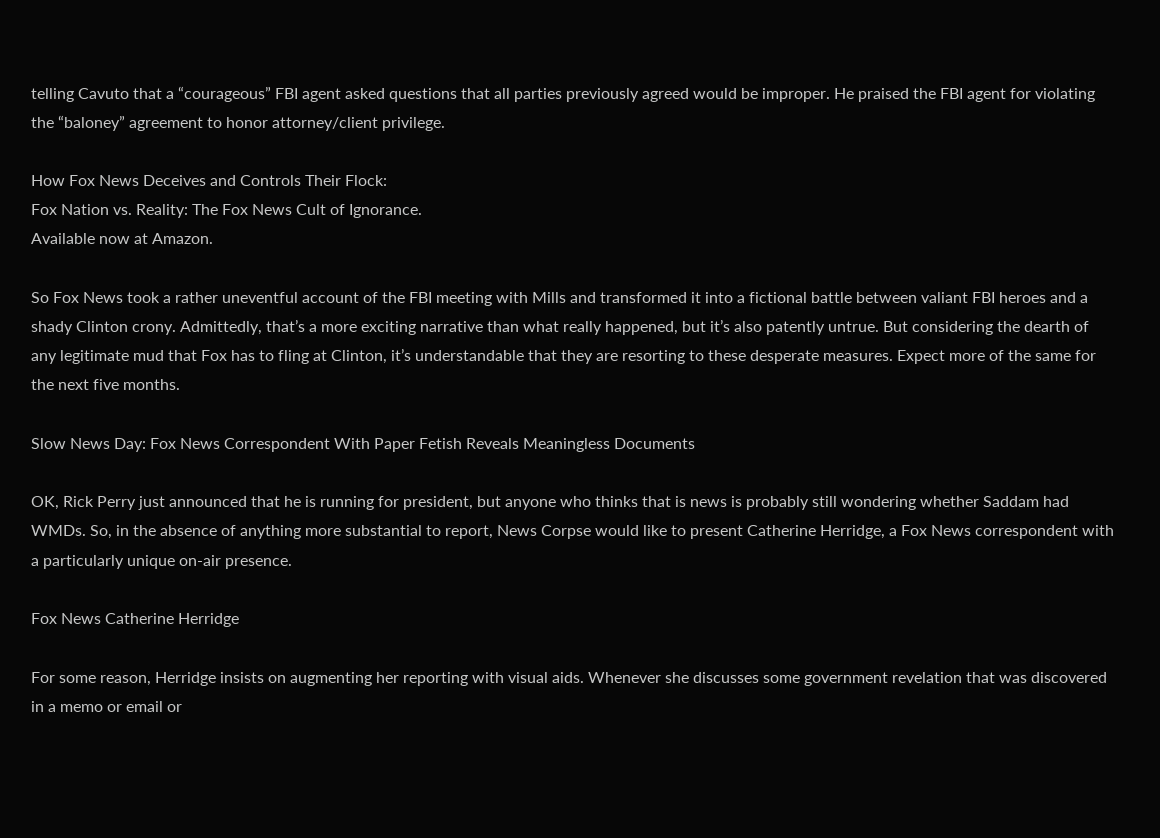telling Cavuto that a “courageous” FBI agent asked questions that all parties previously agreed would be improper. He praised the FBI agent for violating the “baloney” agreement to honor attorney/client privilege.

How Fox News Deceives and Controls Their Flock:
Fox Nation vs. Reality: The Fox News Cult of Ignorance.
Available now at Amazon.

So Fox News took a rather uneventful account of the FBI meeting with Mills and transformed it into a fictional battle between valiant FBI heroes and a shady Clinton crony. Admittedly, that’s a more exciting narrative than what really happened, but it’s also patently untrue. But considering the dearth of any legitimate mud that Fox has to fling at Clinton, it’s understandable that they are resorting to these desperate measures. Expect more of the same for the next five months.

Slow News Day: Fox News Correspondent With Paper Fetish Reveals Meaningless Documents

OK, Rick Perry just announced that he is running for president, but anyone who thinks that is news is probably still wondering whether Saddam had WMDs. So, in the absence of anything more substantial to report, News Corpse would like to present Catherine Herridge, a Fox News correspondent with a particularly unique on-air presence.

Fox News Catherine Herridge

For some reason, Herridge insists on augmenting her reporting with visual aids. Whenever she discusses some government revelation that was discovered in a memo or email or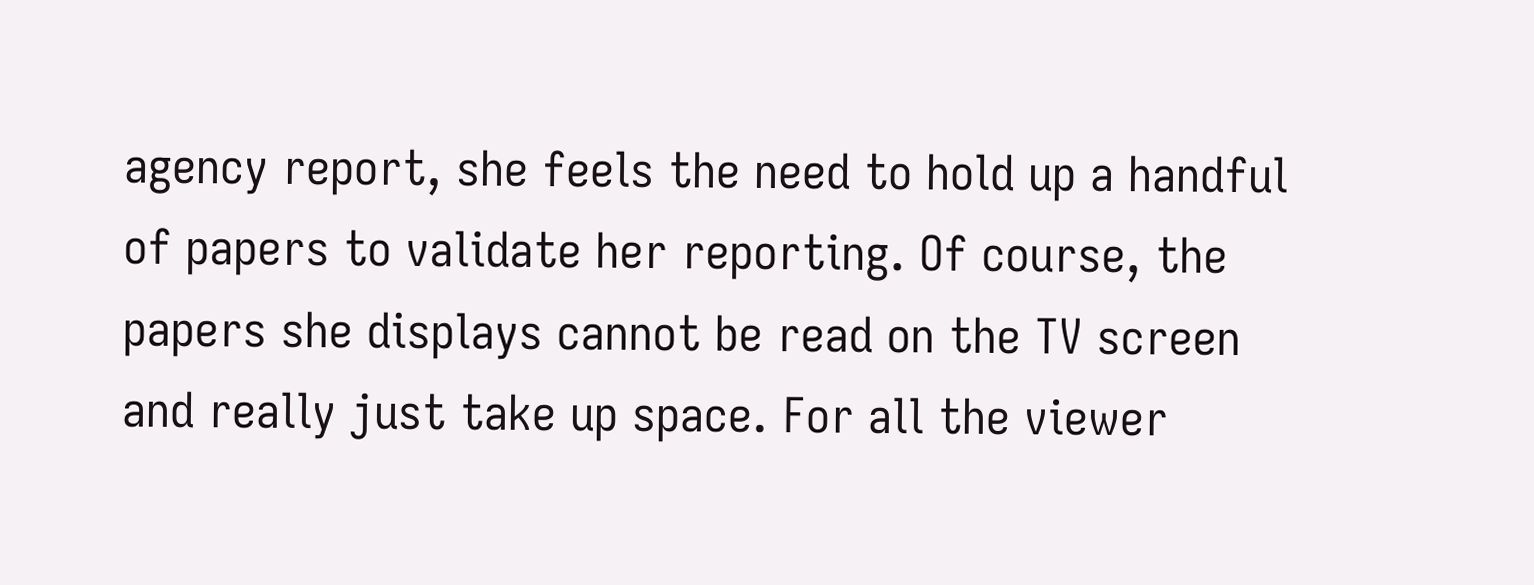agency report, she feels the need to hold up a handful of papers to validate her reporting. Of course, the papers she displays cannot be read on the TV screen and really just take up space. For all the viewer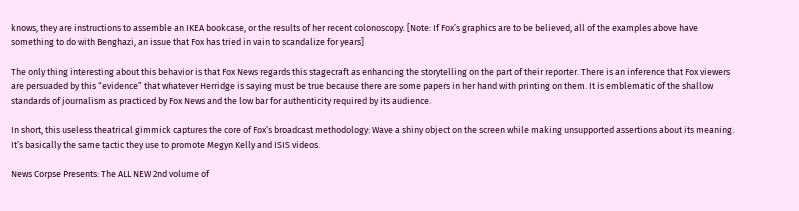knows, they are instructions to assemble an IKEA bookcase, or the results of her recent colonoscopy. [Note: If Fox’s graphics are to be believed, all of the examples above have something to do with Benghazi, an issue that Fox has tried in vain to scandalize for years]

The only thing interesting about this behavior is that Fox News regards this stagecraft as enhancing the storytelling on the part of their reporter. There is an inference that Fox viewers are persuaded by this “evidence” that whatever Herridge is saying must be true because there are some papers in her hand with printing on them. It is emblematic of the shallow standards of journalism as practiced by Fox News and the low bar for authenticity required by its audience.

In short, this useless theatrical gimmick captures the core of Fox’s broadcast methodology: Wave a shiny object on the screen while making unsupported assertions about its meaning. It’s basically the same tactic they use to promote Megyn Kelly and ISIS videos.

News Corpse Presents: The ALL NEW 2nd volume of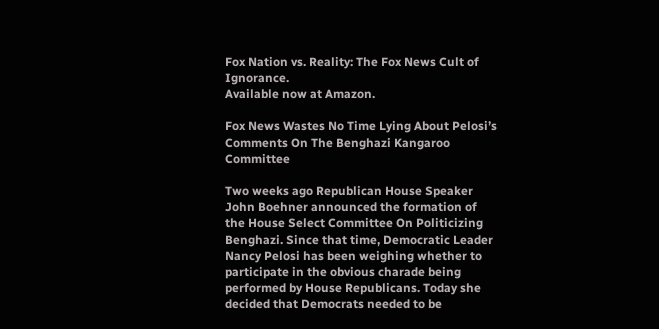Fox Nation vs. Reality: The Fox News Cult of Ignorance.
Available now at Amazon.

Fox News Wastes No Time Lying About Pelosi’s Comments On The Benghazi Kangaroo Committee

Two weeks ago Republican House Speaker John Boehner announced the formation of the House Select Committee On Politicizing Benghazi. Since that time, Democratic Leader Nancy Pelosi has been weighing whether to participate in the obvious charade being performed by House Republicans. Today she decided that Democrats needed to be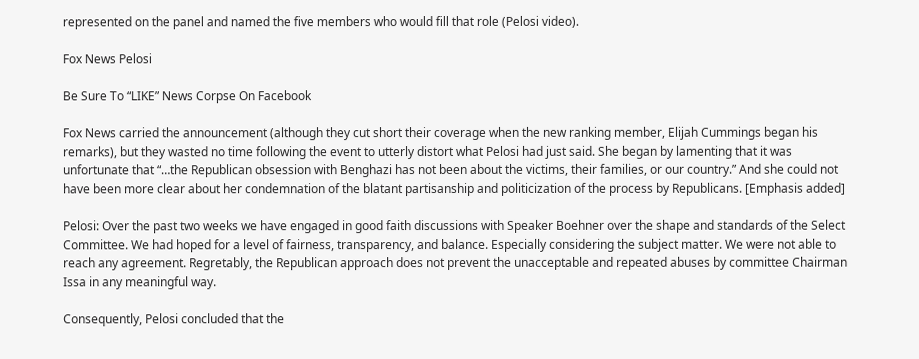represented on the panel and named the five members who would fill that role (Pelosi video).

Fox News Pelosi

Be Sure To “LIKE” News Corpse On Facebook

Fox News carried the announcement (although they cut short their coverage when the new ranking member, Elijah Cummings began his remarks), but they wasted no time following the event to utterly distort what Pelosi had just said. She began by lamenting that it was unfortunate that “…the Republican obsession with Benghazi has not been about the victims, their families, or our country.” And she could not have been more clear about her condemnation of the blatant partisanship and politicization of the process by Republicans. [Emphasis added]

Pelosi: Over the past two weeks we have engaged in good faith discussions with Speaker Boehner over the shape and standards of the Select Committee. We had hoped for a level of fairness, transparency, and balance. Especially considering the subject matter. We were not able to reach any agreement. Regretably, the Republican approach does not prevent the unacceptable and repeated abuses by committee Chairman Issa in any meaningful way.

Consequently, Pelosi concluded that the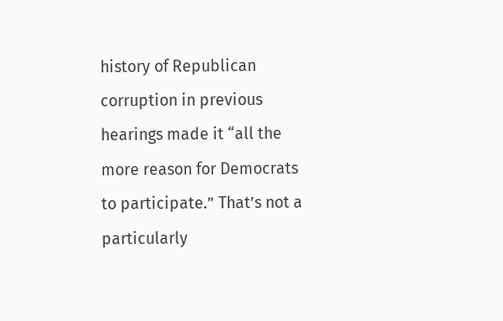history of Republican corruption in previous hearings made it “all the more reason for Democrats to participate.” That’s not a particularly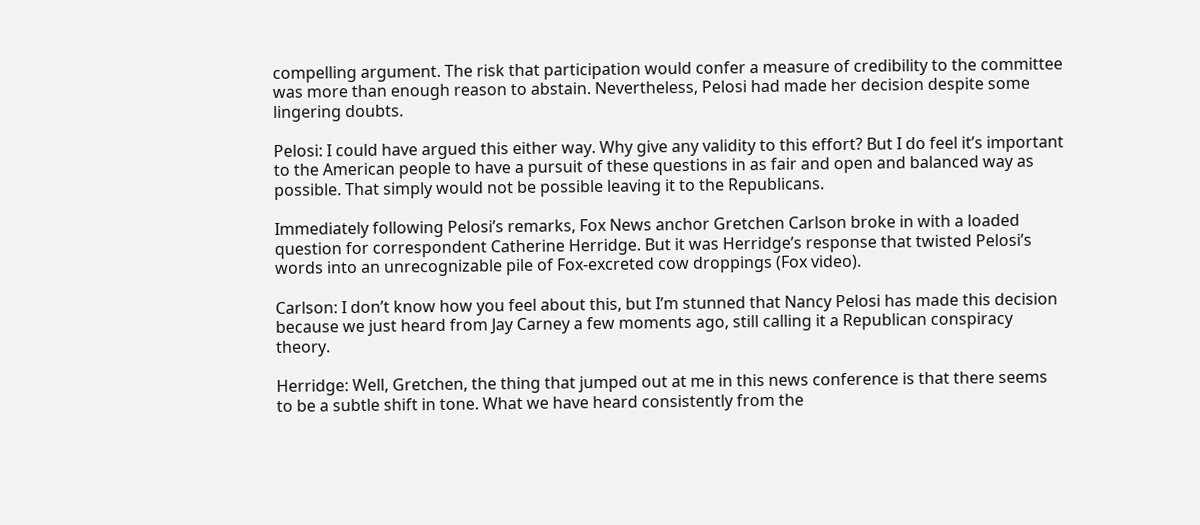compelling argument. The risk that participation would confer a measure of credibility to the committee was more than enough reason to abstain. Nevertheless, Pelosi had made her decision despite some lingering doubts.

Pelosi: I could have argued this either way. Why give any validity to this effort? But I do feel it’s important to the American people to have a pursuit of these questions in as fair and open and balanced way as possible. That simply would not be possible leaving it to the Republicans.

Immediately following Pelosi’s remarks, Fox News anchor Gretchen Carlson broke in with a loaded question for correspondent Catherine Herridge. But it was Herridge’s response that twisted Pelosi’s words into an unrecognizable pile of Fox-excreted cow droppings (Fox video).

Carlson: I don’t know how you feel about this, but I’m stunned that Nancy Pelosi has made this decision because we just heard from Jay Carney a few moments ago, still calling it a Republican conspiracy theory.

Herridge: Well, Gretchen, the thing that jumped out at me in this news conference is that there seems to be a subtle shift in tone. What we have heard consistently from the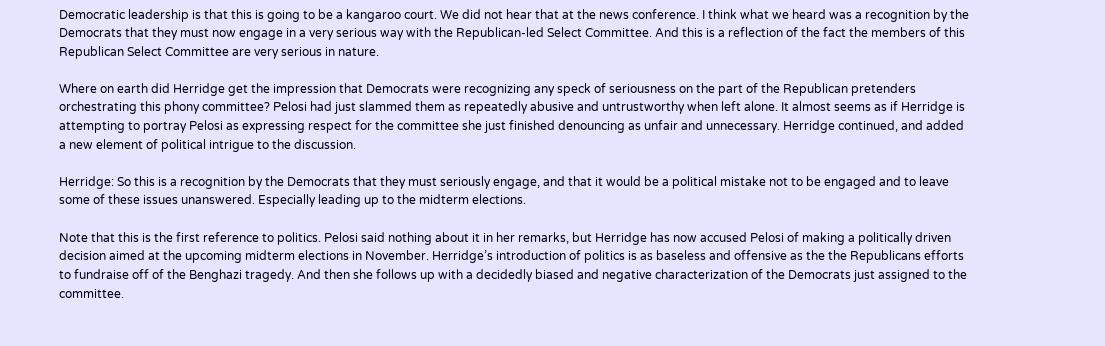Democratic leadership is that this is going to be a kangaroo court. We did not hear that at the news conference. I think what we heard was a recognition by the Democrats that they must now engage in a very serious way with the Republican-led Select Committee. And this is a reflection of the fact the members of this Republican Select Committee are very serious in nature.

Where on earth did Herridge get the impression that Democrats were recognizing any speck of seriousness on the part of the Republican pretenders orchestrating this phony committee? Pelosi had just slammed them as repeatedly abusive and untrustworthy when left alone. It almost seems as if Herridge is attempting to portray Pelosi as expressing respect for the committee she just finished denouncing as unfair and unnecessary. Herridge continued, and added a new element of political intrigue to the discussion.

Herridge: So this is a recognition by the Democrats that they must seriously engage, and that it would be a political mistake not to be engaged and to leave some of these issues unanswered. Especially leading up to the midterm elections.

Note that this is the first reference to politics. Pelosi said nothing about it in her remarks, but Herridge has now accused Pelosi of making a politically driven decision aimed at the upcoming midterm elections in November. Herridge’s introduction of politics is as baseless and offensive as the the Republicans efforts to fundraise off of the Benghazi tragedy. And then she follows up with a decidedly biased and negative characterization of the Democrats just assigned to the committee.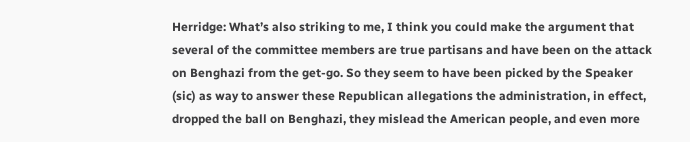Herridge: What’s also striking to me, I think you could make the argument that several of the committee members are true partisans and have been on the attack on Benghazi from the get-go. So they seem to have been picked by the Speaker (sic) as way to answer these Republican allegations the administration, in effect, dropped the ball on Benghazi, they mislead the American people, and even more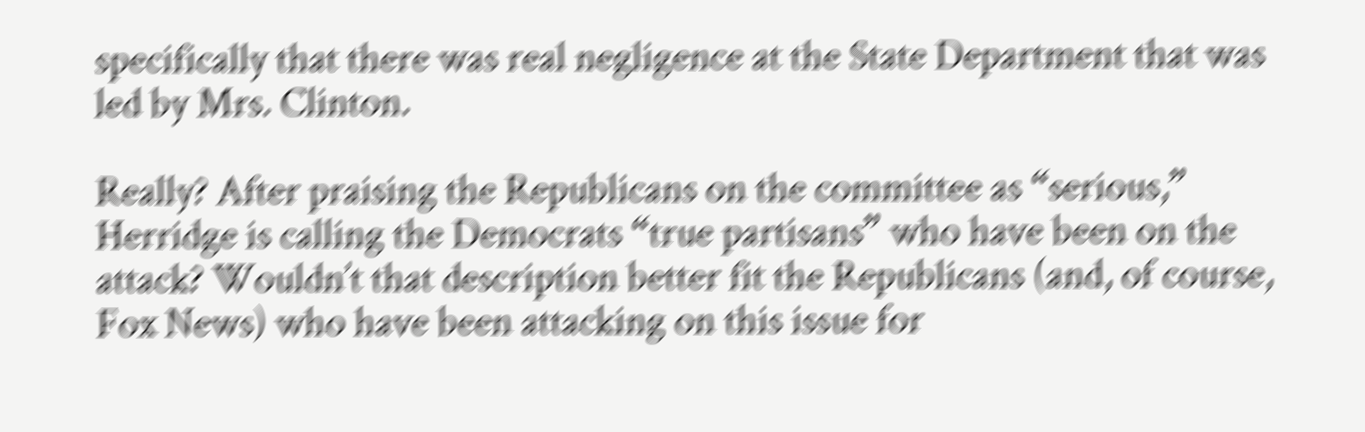specifically that there was real negligence at the State Department that was led by Mrs. Clinton.

Really? After praising the Republicans on the committee as “serious,” Herridge is calling the Democrats “true partisans” who have been on the attack? Wouldn’t that description better fit the Republicans (and, of course, Fox News) who have been attacking on this issue for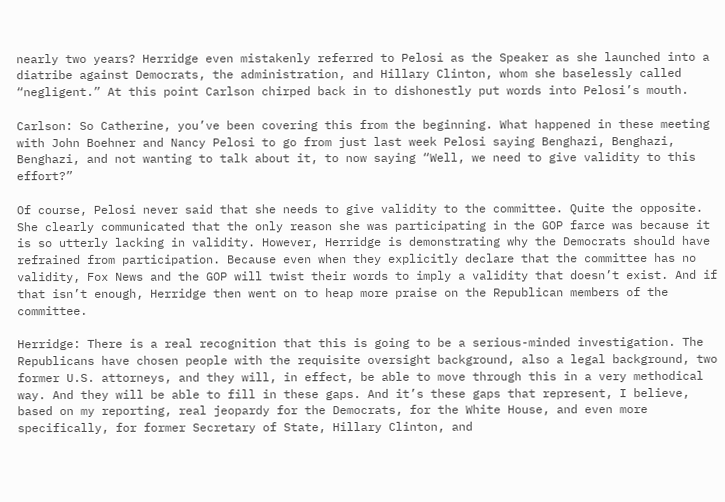nearly two years? Herridge even mistakenly referred to Pelosi as the Speaker as she launched into a diatribe against Democrats, the administration, and Hillary Clinton, whom she baselessly called “negligent.” At this point Carlson chirped back in to dishonestly put words into Pelosi’s mouth.

Carlson: So Catherine, you’ve been covering this from the beginning. What happened in these meeting with John Boehner and Nancy Pelosi to go from just last week Pelosi saying Benghazi, Benghazi, Benghazi, and not wanting to talk about it, to now saying “Well, we need to give validity to this effort?”

Of course, Pelosi never said that she needs to give validity to the committee. Quite the opposite. She clearly communicated that the only reason she was participating in the GOP farce was because it is so utterly lacking in validity. However, Herridge is demonstrating why the Democrats should have refrained from participation. Because even when they explicitly declare that the committee has no validity, Fox News and the GOP will twist their words to imply a validity that doesn’t exist. And if that isn’t enough, Herridge then went on to heap more praise on the Republican members of the committee.

Herridge: There is a real recognition that this is going to be a serious-minded investigation. The Republicans have chosen people with the requisite oversight background, also a legal background, two former U.S. attorneys, and they will, in effect, be able to move through this in a very methodical way. And they will be able to fill in these gaps. And it’s these gaps that represent, I believe, based on my reporting, real jeopardy for the Democrats, for the White House, and even more specifically, for former Secretary of State, Hillary Clinton, and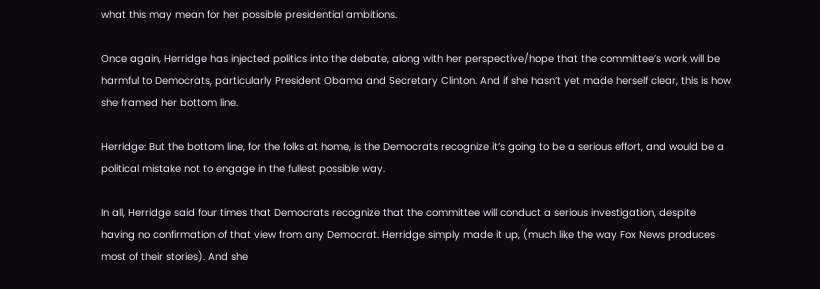what this may mean for her possible presidential ambitions.

Once again, Herridge has injected politics into the debate, along with her perspective/hope that the committee’s work will be harmful to Democrats, particularly President Obama and Secretary Clinton. And if she hasn’t yet made herself clear, this is how she framed her bottom line.

Herridge: But the bottom line, for the folks at home, is the Democrats recognize it’s going to be a serious effort, and would be a political mistake not to engage in the fullest possible way.

In all, Herridge said four times that Democrats recognize that the committee will conduct a serious investigation, despite having no confirmation of that view from any Democrat. Herridge simply made it up, (much like the way Fox News produces most of their stories). And she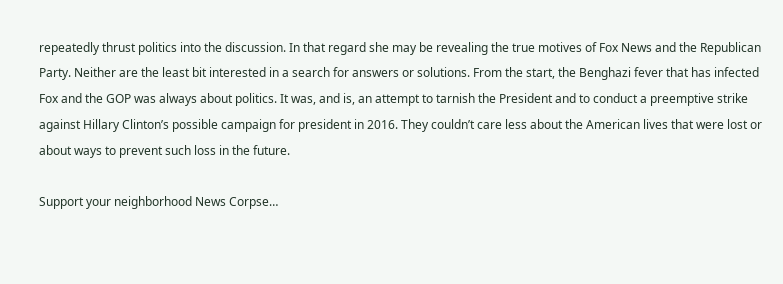repeatedly thrust politics into the discussion. In that regard she may be revealing the true motives of Fox News and the Republican Party. Neither are the least bit interested in a search for answers or solutions. From the start, the Benghazi fever that has infected Fox and the GOP was always about politics. It was, and is, an attempt to tarnish the President and to conduct a preemptive strike against Hillary Clinton’s possible campaign for president in 2016. They couldn’t care less about the American lives that were lost or about ways to prevent such loss in the future.

Support your neighborhood News Corpse…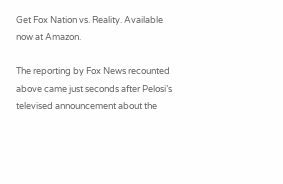Get Fox Nation vs. Reality. Available now at Amazon.

The reporting by Fox News recounted above came just seconds after Pelosi’s televised announcement about the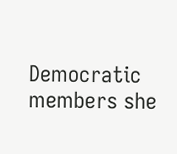Democratic members she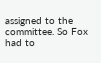assigned to the committee. So Fox had to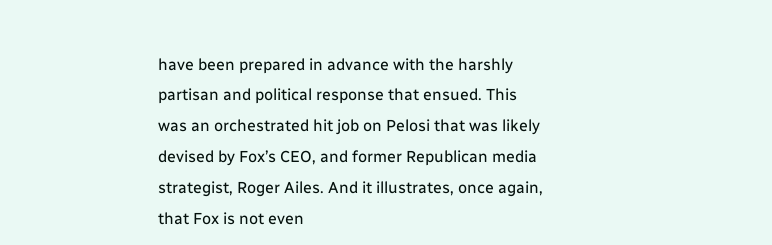have been prepared in advance with the harshly partisan and political response that ensued. This was an orchestrated hit job on Pelosi that was likely devised by Fox’s CEO, and former Republican media strategist, Roger Ailes. And it illustrates, once again, that Fox is not even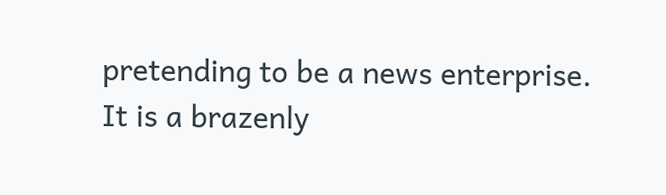pretending to be a news enterprise. It is a brazenly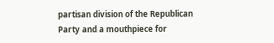partisan division of the Republican Party and a mouthpiece for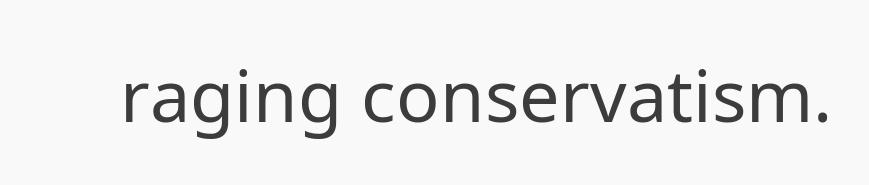raging conservatism.